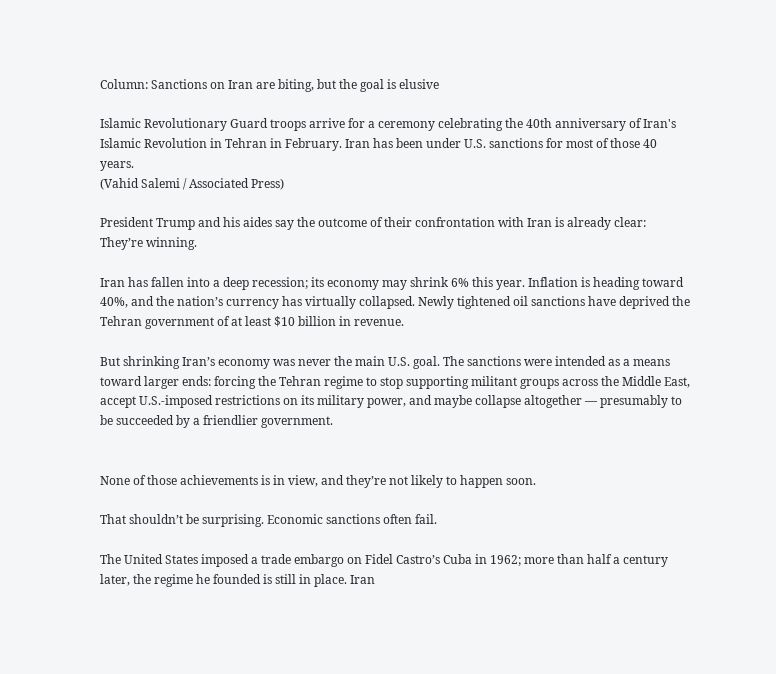Column: Sanctions on Iran are biting, but the goal is elusive

Islamic Revolutionary Guard troops arrive for a ceremony celebrating the 40th anniversary of Iran's Islamic Revolution in Tehran in February. Iran has been under U.S. sanctions for most of those 40 years.
(Vahid Salemi / Associated Press)

President Trump and his aides say the outcome of their confrontation with Iran is already clear: They’re winning.

Iran has fallen into a deep recession; its economy may shrink 6% this year. Inflation is heading toward 40%, and the nation’s currency has virtually collapsed. Newly tightened oil sanctions have deprived the Tehran government of at least $10 billion in revenue.

But shrinking Iran’s economy was never the main U.S. goal. The sanctions were intended as a means toward larger ends: forcing the Tehran regime to stop supporting militant groups across the Middle East, accept U.S.-imposed restrictions on its military power, and maybe collapse altogether — presumably to be succeeded by a friendlier government.


None of those achievements is in view, and they’re not likely to happen soon.

That shouldn’t be surprising. Economic sanctions often fail.

The United States imposed a trade embargo on Fidel Castro’s Cuba in 1962; more than half a century later, the regime he founded is still in place. Iran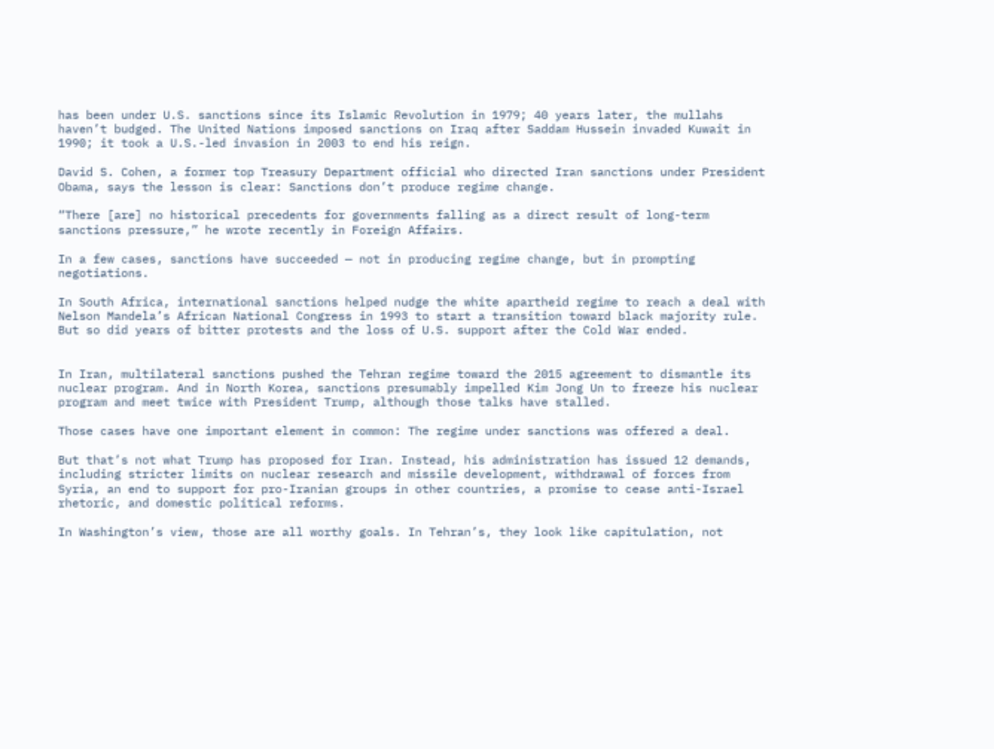has been under U.S. sanctions since its Islamic Revolution in 1979; 40 years later, the mullahs haven’t budged. The United Nations imposed sanctions on Iraq after Saddam Hussein invaded Kuwait in 1990; it took a U.S.-led invasion in 2003 to end his reign.

David S. Cohen, a former top Treasury Department official who directed Iran sanctions under President Obama, says the lesson is clear: Sanctions don’t produce regime change.

“There [are] no historical precedents for governments falling as a direct result of long-term sanctions pressure,” he wrote recently in Foreign Affairs.

In a few cases, sanctions have succeeded — not in producing regime change, but in prompting negotiations.

In South Africa, international sanctions helped nudge the white apartheid regime to reach a deal with Nelson Mandela’s African National Congress in 1993 to start a transition toward black majority rule. But so did years of bitter protests and the loss of U.S. support after the Cold War ended.


In Iran, multilateral sanctions pushed the Tehran regime toward the 2015 agreement to dismantle its nuclear program. And in North Korea, sanctions presumably impelled Kim Jong Un to freeze his nuclear program and meet twice with President Trump, although those talks have stalled.

Those cases have one important element in common: The regime under sanctions was offered a deal.

But that’s not what Trump has proposed for Iran. Instead, his administration has issued 12 demands, including stricter limits on nuclear research and missile development, withdrawal of forces from Syria, an end to support for pro-Iranian groups in other countries, a promise to cease anti-Israel rhetoric, and domestic political reforms.

In Washington’s view, those are all worthy goals. In Tehran’s, they look like capitulation, not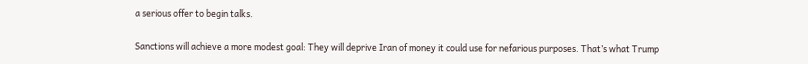a serious offer to begin talks.

Sanctions will achieve a more modest goal: They will deprive Iran of money it could use for nefarious purposes. That’s what Trump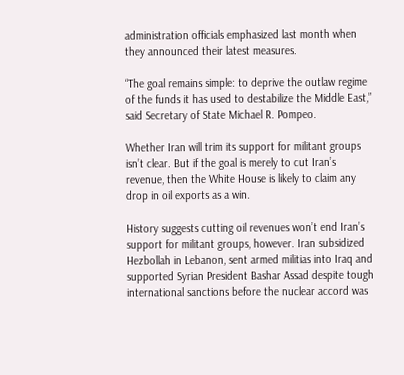administration officials emphasized last month when they announced their latest measures.

“The goal remains simple: to deprive the outlaw regime of the funds it has used to destabilize the Middle East,” said Secretary of State Michael R. Pompeo.

Whether Iran will trim its support for militant groups isn’t clear. But if the goal is merely to cut Iran’s revenue, then the White House is likely to claim any drop in oil exports as a win.

History suggests cutting oil revenues won’t end Iran’s support for militant groups, however. Iran subsidized Hezbollah in Lebanon, sent armed militias into Iraq and supported Syrian President Bashar Assad despite tough international sanctions before the nuclear accord was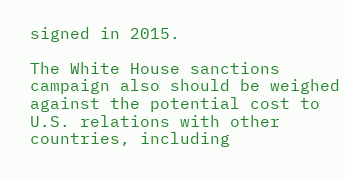signed in 2015.

The White House sanctions campaign also should be weighed against the potential cost to U.S. relations with other countries, including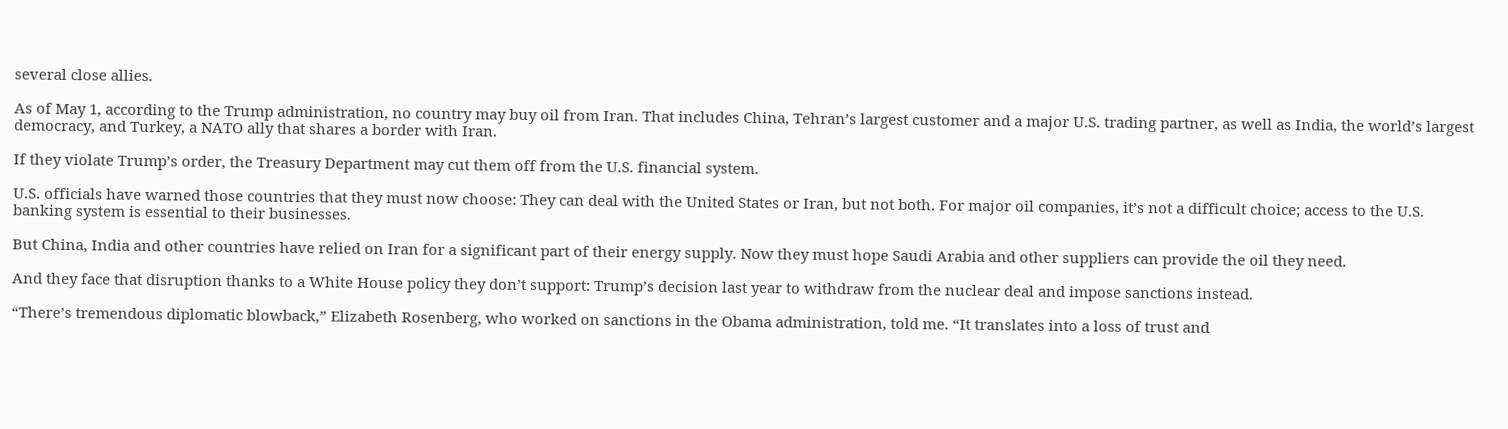several close allies.

As of May 1, according to the Trump administration, no country may buy oil from Iran. That includes China, Tehran’s largest customer and a major U.S. trading partner, as well as India, the world’s largest democracy, and Turkey, a NATO ally that shares a border with Iran.

If they violate Trump’s order, the Treasury Department may cut them off from the U.S. financial system.

U.S. officials have warned those countries that they must now choose: They can deal with the United States or Iran, but not both. For major oil companies, it’s not a difficult choice; access to the U.S. banking system is essential to their businesses.

But China, India and other countries have relied on Iran for a significant part of their energy supply. Now they must hope Saudi Arabia and other suppliers can provide the oil they need.

And they face that disruption thanks to a White House policy they don’t support: Trump’s decision last year to withdraw from the nuclear deal and impose sanctions instead.

“There’s tremendous diplomatic blowback,” Elizabeth Rosenberg, who worked on sanctions in the Obama administration, told me. “It translates into a loss of trust and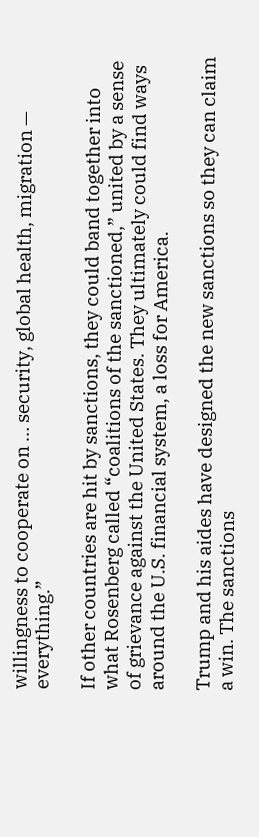willingness to cooperate on … security, global health, migration — everything.”

If other countries are hit by sanctions, they could band together into what Rosenberg called “coalitions of the sanctioned,” united by a sense of grievance against the United States. They ultimately could find ways around the U.S. financial system, a loss for America.

Trump and his aides have designed the new sanctions so they can claim a win. The sanctions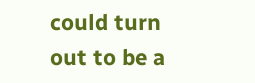could turn out to be a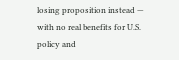losing proposition instead — with no real benefits for U.S. policy and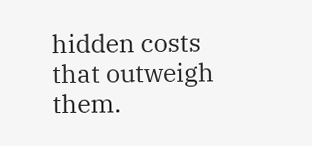hidden costs that outweigh them.